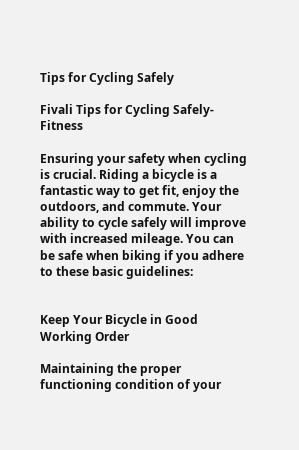Tips for Cycling Safely

Fivali Tips for Cycling Safely-Fitness

Ensuring your safety when cycling is crucial. Riding a bicycle is a fantastic way to get fit, enjoy the outdoors, and commute. Your ability to cycle safely will improve with increased mileage. You can be safe when biking if you adhere to these basic guidelines:


Keep Your Bicycle in Good Working Order

Maintaining the proper functioning condition of your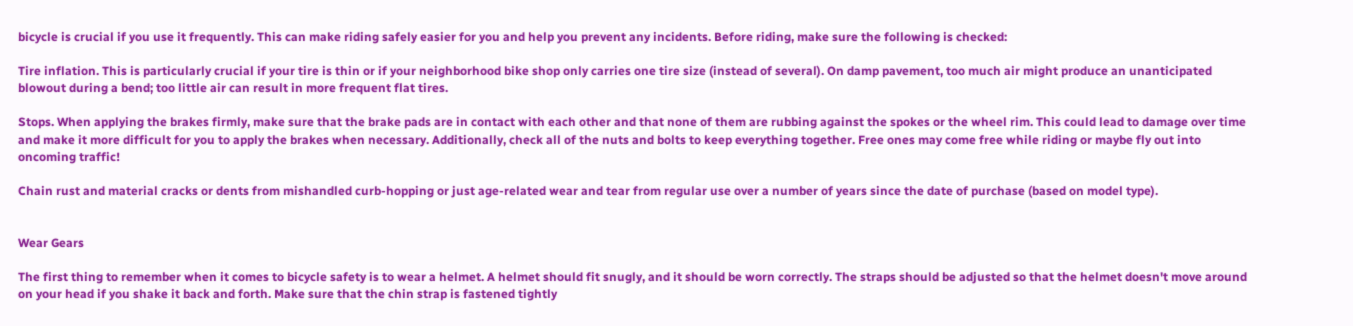bicycle is crucial if you use it frequently. This can make riding safely easier for you and help you prevent any incidents. Before riding, make sure the following is checked:

Tire inflation. This is particularly crucial if your tire is thin or if your neighborhood bike shop only carries one tire size (instead of several). On damp pavement, too much air might produce an unanticipated blowout during a bend; too little air can result in more frequent flat tires.

Stops. When applying the brakes firmly, make sure that the brake pads are in contact with each other and that none of them are rubbing against the spokes or the wheel rim. This could lead to damage over time and make it more difficult for you to apply the brakes when necessary. Additionally, check all of the nuts and bolts to keep everything together. Free ones may come free while riding or maybe fly out into oncoming traffic!

Chain rust and material cracks or dents from mishandled curb-hopping or just age-related wear and tear from regular use over a number of years since the date of purchase (based on model type).


Wear Gears

The first thing to remember when it comes to bicycle safety is to wear a helmet. A helmet should fit snugly, and it should be worn correctly. The straps should be adjusted so that the helmet doesn't move around on your head if you shake it back and forth. Make sure that the chin strap is fastened tightly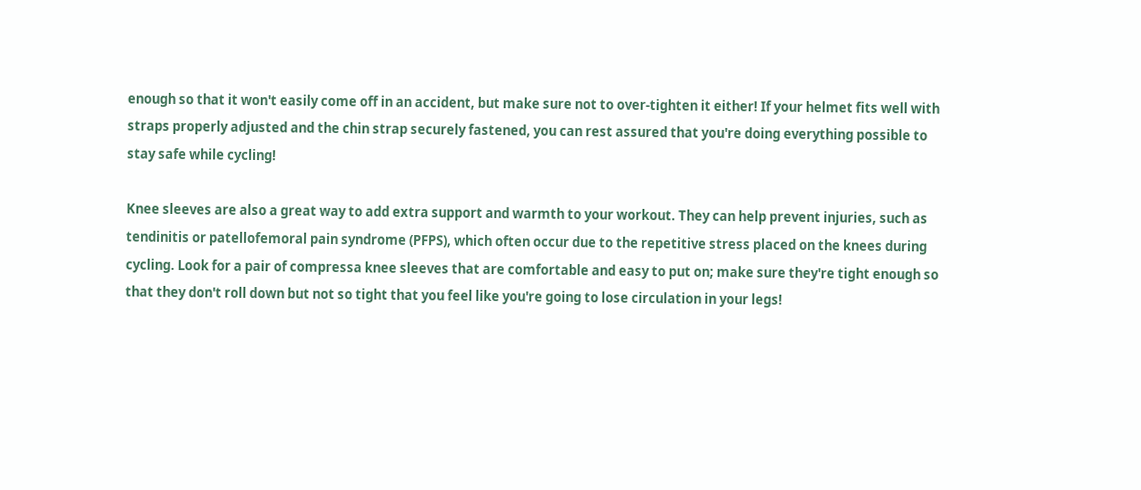enough so that it won't easily come off in an accident, but make sure not to over-tighten it either! If your helmet fits well with straps properly adjusted and the chin strap securely fastened, you can rest assured that you're doing everything possible to stay safe while cycling!

Knee sleeves are also a great way to add extra support and warmth to your workout. They can help prevent injuries, such as tendinitis or patellofemoral pain syndrome (PFPS), which often occur due to the repetitive stress placed on the knees during cycling. Look for a pair of compressa knee sleeves that are comfortable and easy to put on; make sure they're tight enough so that they don't roll down but not so tight that you feel like you're going to lose circulation in your legs!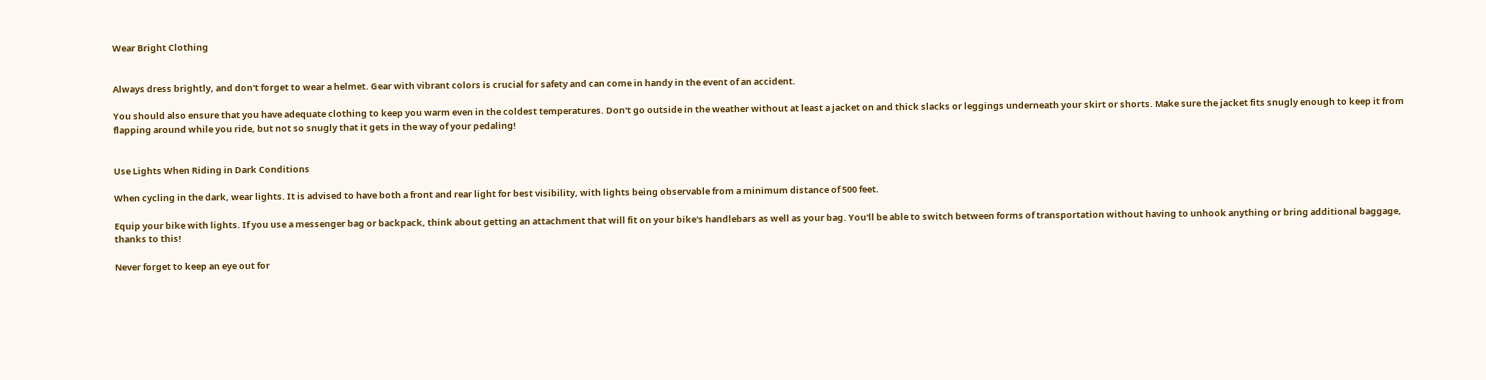Wear Bright Clothing


Always dress brightly, and don't forget to wear a helmet. Gear with vibrant colors is crucial for safety and can come in handy in the event of an accident.

You should also ensure that you have adequate clothing to keep you warm even in the coldest temperatures. Don't go outside in the weather without at least a jacket on and thick slacks or leggings underneath your skirt or shorts. Make sure the jacket fits snugly enough to keep it from flapping around while you ride, but not so snugly that it gets in the way of your pedaling!


Use Lights When Riding in Dark Conditions

When cycling in the dark, wear lights. It is advised to have both a front and rear light for best visibility, with lights being observable from a minimum distance of 500 feet.

Equip your bike with lights. If you use a messenger bag or backpack, think about getting an attachment that will fit on your bike's handlebars as well as your bag. You'll be able to switch between forms of transportation without having to unhook anything or bring additional baggage, thanks to this!

Never forget to keep an eye out for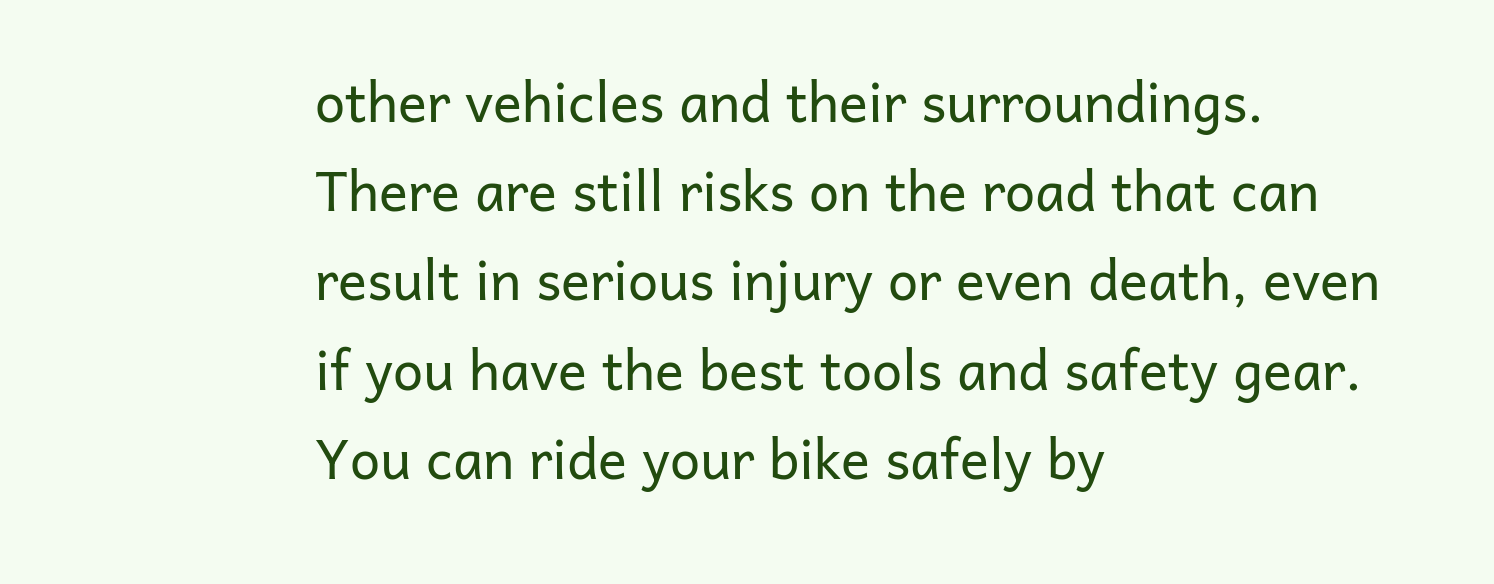other vehicles and their surroundings. There are still risks on the road that can result in serious injury or even death, even if you have the best tools and safety gear. You can ride your bike safely by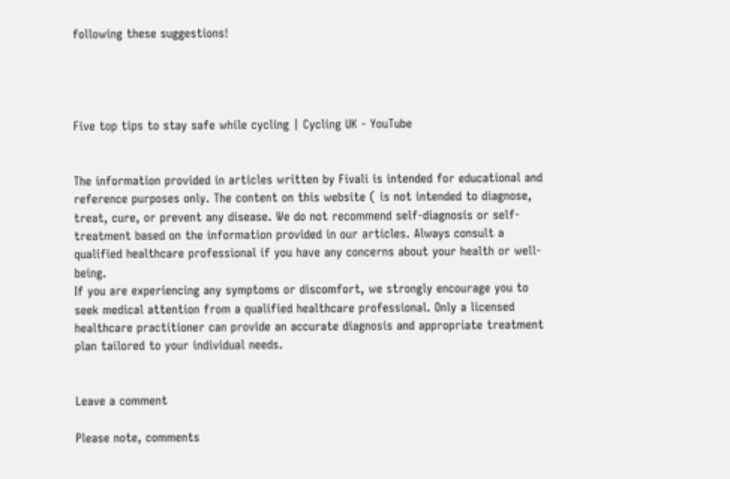following these suggestions!




Five top tips to stay safe while cycling | Cycling UK - YouTube


The information provided in articles written by Fivali is intended for educational and reference purposes only. The content on this website ( is not intended to diagnose, treat, cure, or prevent any disease. We do not recommend self-diagnosis or self-treatment based on the information provided in our articles. Always consult a qualified healthcare professional if you have any concerns about your health or well-being.
If you are experiencing any symptoms or discomfort, we strongly encourage you to seek medical attention from a qualified healthcare professional. Only a licensed healthcare practitioner can provide an accurate diagnosis and appropriate treatment plan tailored to your individual needs.


Leave a comment

Please note, comments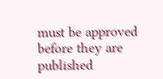must be approved before they are published